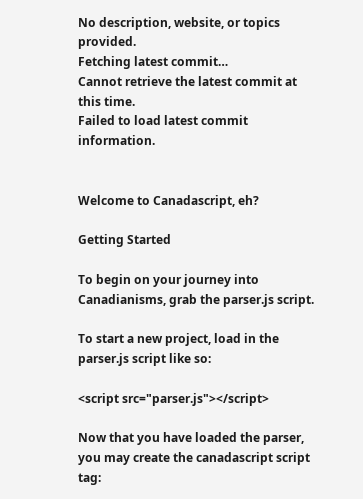No description, website, or topics provided.
Fetching latest commit…
Cannot retrieve the latest commit at this time.
Failed to load latest commit information.


Welcome to Canadascript, eh?

Getting Started

To begin on your journey into Canadianisms, grab the parser.js script.

To start a new project, load in the parser.js script like so:

<script src="parser.js"></script>

Now that you have loaded the parser, you may create the canadascript script tag: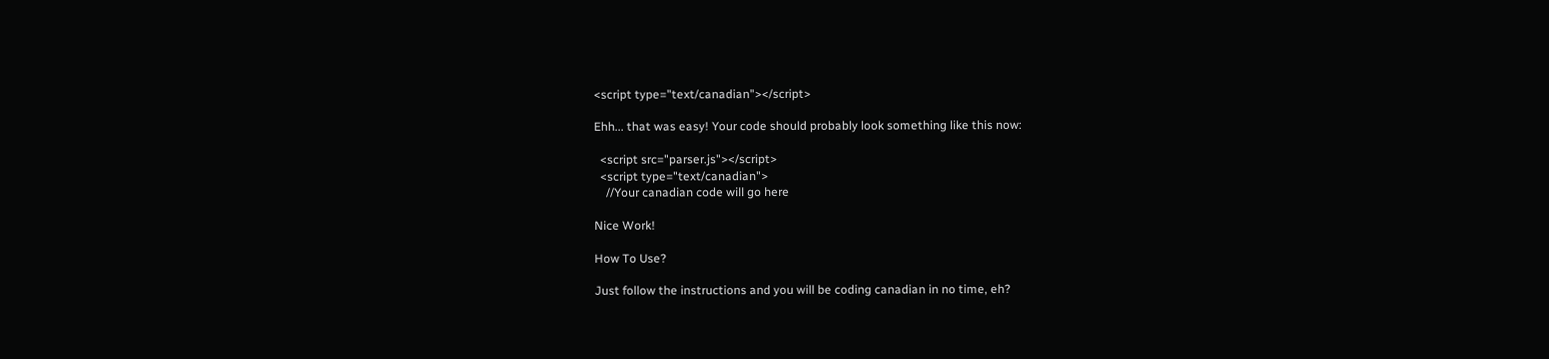<script type="text/canadian"></script>

Ehh... that was easy! Your code should probably look something like this now:

  <script src="parser.js"></script>
  <script type="text/canadian">
    //Your canadian code will go here

Nice Work!

How To Use?

Just follow the instructions and you will be coding canadian in no time, eh?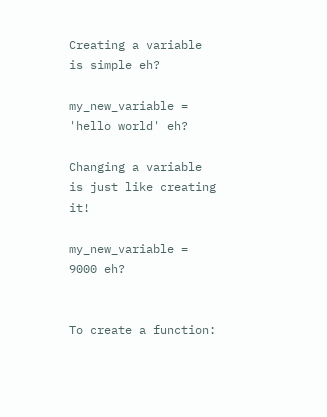Creating a variable is simple eh?

my_new_variable = 'hello world' eh?

Changing a variable is just like creating it!

my_new_variable = 9000 eh?


To create a function: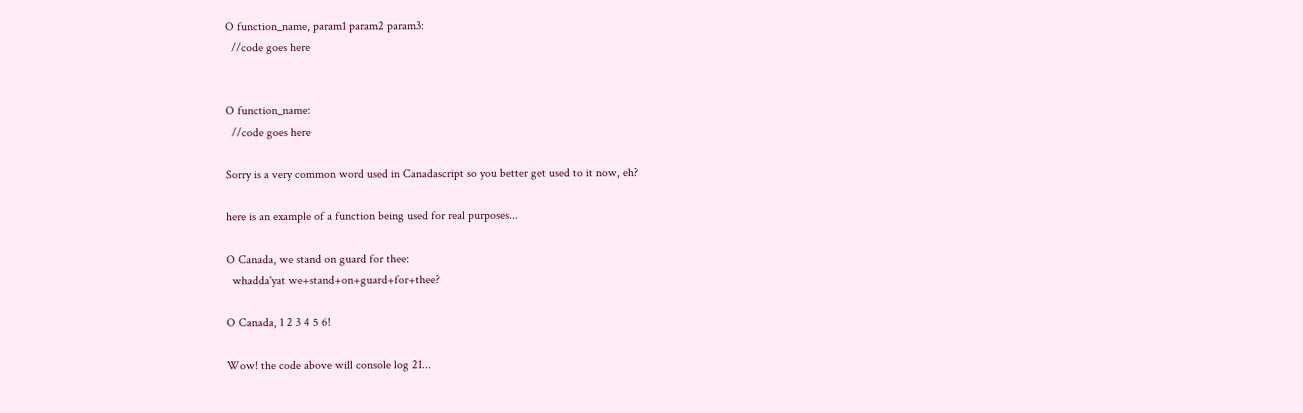O function_name, param1 param2 param3:
  //code goes here


O function_name:
  //code goes here

Sorry is a very common word used in Canadascript so you better get used to it now, eh?

here is an example of a function being used for real purposes...

O Canada, we stand on guard for thee:
  whadda'yat we+stand+on+guard+for+thee?

O Canada, 1 2 3 4 5 6!

Wow! the code above will console log 21...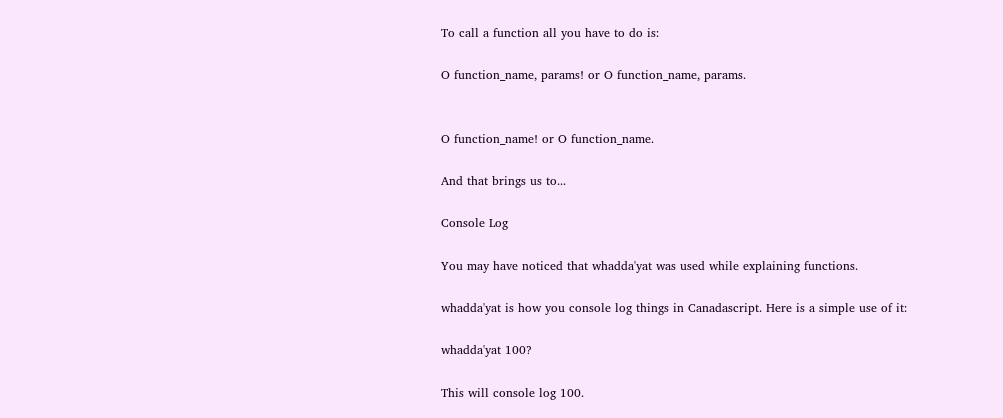To call a function all you have to do is:

O function_name, params! or O function_name, params.


O function_name! or O function_name.

And that brings us to...

Console Log

You may have noticed that whadda'yat was used while explaining functions.

whadda'yat is how you console log things in Canadascript. Here is a simple use of it:

whadda'yat 100?

This will console log 100.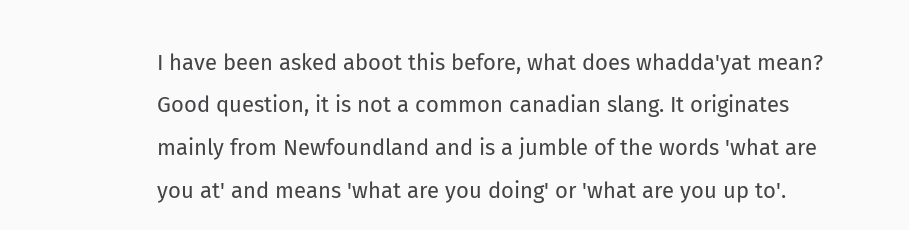I have been asked aboot this before, what does whadda'yat mean? Good question, it is not a common canadian slang. It originates mainly from Newfoundland and is a jumble of the words 'what are you at' and means 'what are you doing' or 'what are you up to'.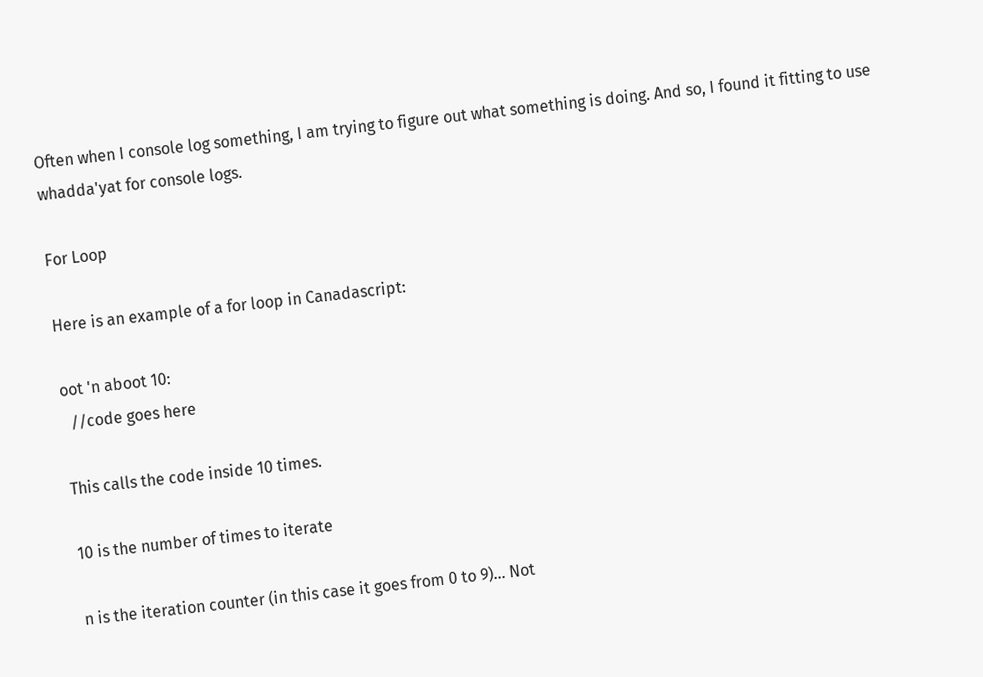Often when I console log something, I am trying to figure out what something is doing. And so, I found it fitting to use whadda'yat for console logs.

For Loop

Here is an example of a for loop in Canadascript:

oot 'n aboot 10:
  //code goes here

This calls the code inside 10 times.

10 is the number of times to iterate

n is the iteration counter (in this case it goes from 0 to 9)... Not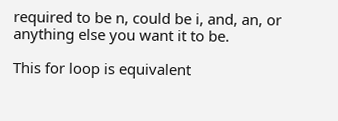required to be n, could be i, and, an, or anything else you want it to be.

This for loop is equivalent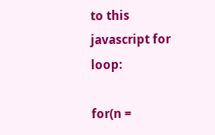to this javascript for loop:

for(n =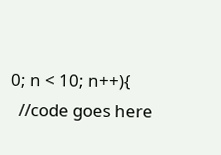0; n < 10; n++){
  //code goes here